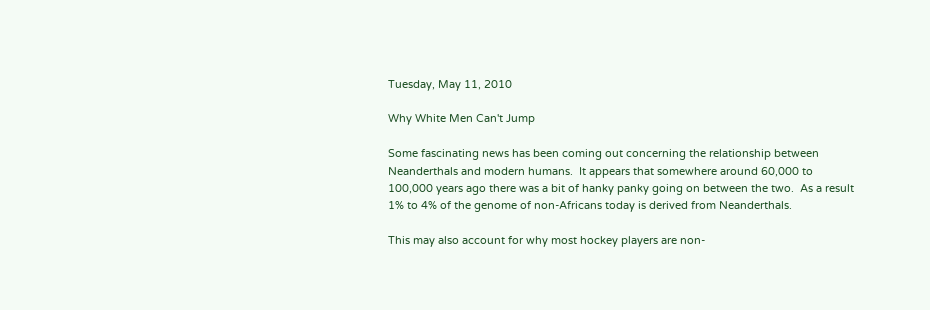Tuesday, May 11, 2010

Why White Men Can't Jump

Some fascinating news has been coming out concerning the relationship between Neanderthals and modern humans.  It appears that somewhere around 60,000 to 100,000 years ago there was a bit of hanky panky going on between the two.  As a result 1% to 4% of the genome of non-Africans today is derived from Neanderthals.

This may also account for why most hockey players are non-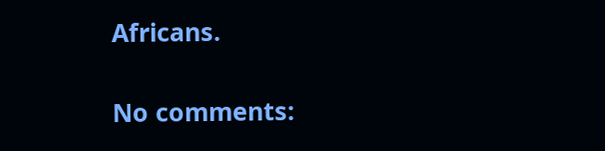Africans.

No comments: